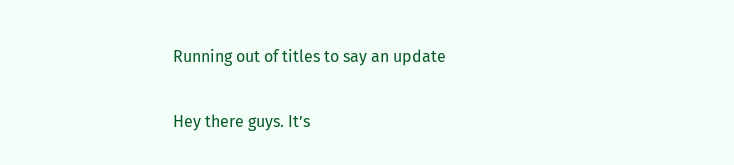Running out of titles to say an update

Hey there guys. It’s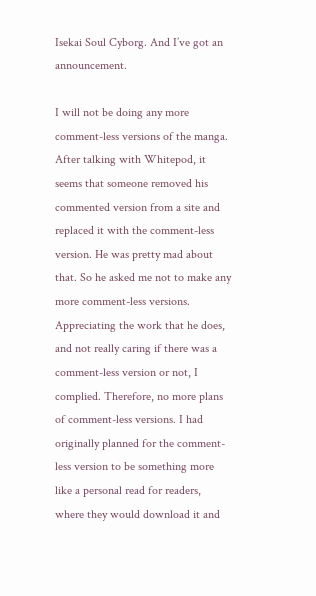Isekai Soul Cyborg. And I’ve got an announcement.

I will not be doing any more comment-less versions of the manga. After talking with Whitepod, it seems that someone removed his commented version from a site and replaced it with the comment-less version. He was pretty mad about that. So he asked me not to make any more comment-less versions. Appreciating the work that he does, and not really caring if there was a comment-less version or not, I complied. Therefore, no more plans of comment-less versions. I had originally planned for the comment-less version to be something more like a personal read for readers, where they would download it and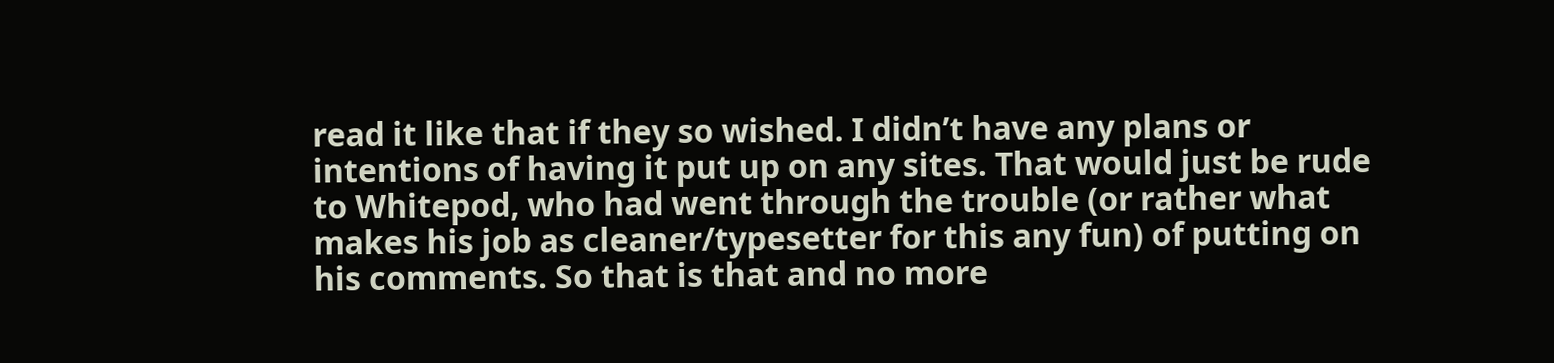read it like that if they so wished. I didn’t have any plans or intentions of having it put up on any sites. That would just be rude to Whitepod, who had went through the trouble (or rather what makes his job as cleaner/typesetter for this any fun) of putting on his comments. So that is that and no more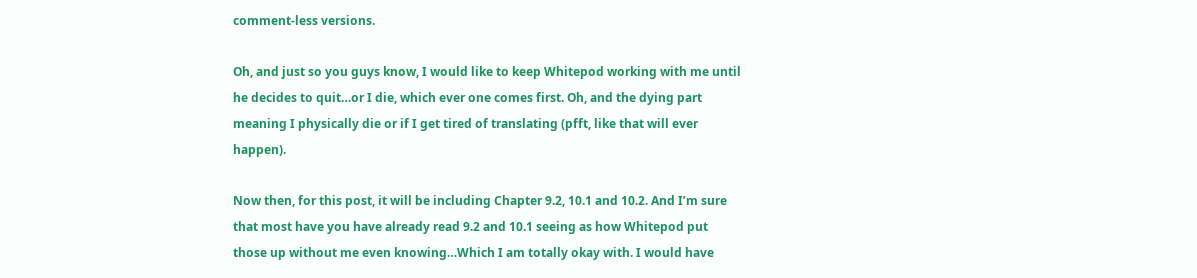comment-less versions.

Oh, and just so you guys know, I would like to keep Whitepod working with me until he decides to quit…or I die, which ever one comes first. Oh, and the dying part meaning I physically die or if I get tired of translating (pfft, like that will ever happen).

Now then, for this post, it will be including Chapter 9.2, 10.1 and 10.2. And I’m sure that most have you have already read 9.2 and 10.1 seeing as how Whitepod put those up without me even knowing…Which I am totally okay with. I would have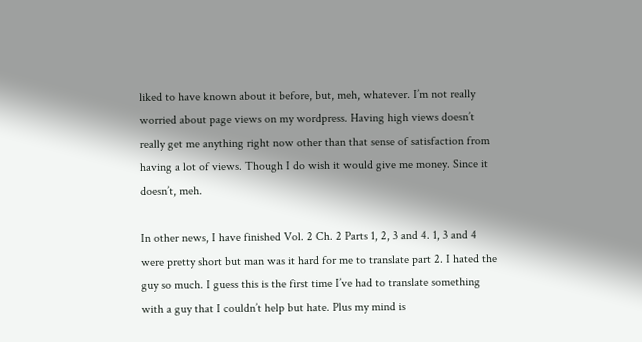liked to have known about it before, but, meh, whatever. I’m not really worried about page views on my wordpress. Having high views doesn’t really get me anything right now other than that sense of satisfaction from having a lot of views. Though I do wish it would give me money. Since it doesn’t, meh.

In other news, I have finished Vol. 2 Ch. 2 Parts 1, 2, 3 and 4. 1, 3 and 4 were pretty short but man was it hard for me to translate part 2. I hated the guy so much. I guess this is the first time I’ve had to translate something with a guy that I couldn’t help but hate. Plus my mind is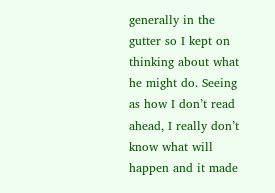generally in the gutter so I kept on thinking about what he might do. Seeing as how I don’t read ahead, I really don’t know what will happen and it made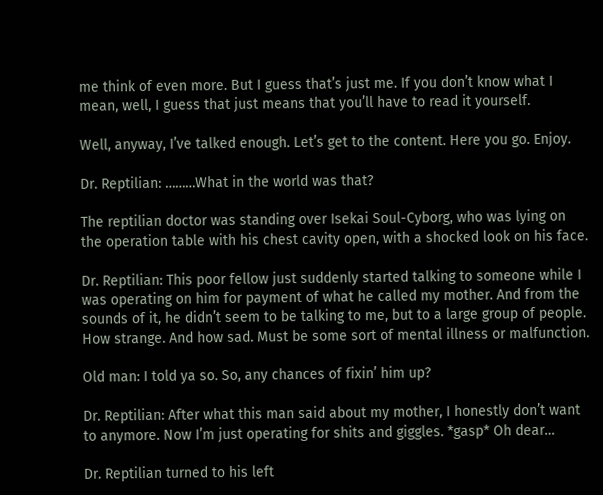me think of even more. But I guess that’s just me. If you don’t know what I mean, well, I guess that just means that you’ll have to read it yourself.

Well, anyway, I’ve talked enough. Let’s get to the content. Here you go. Enjoy.

Dr. Reptilian: ………What in the world was that?

The reptilian doctor was standing over Isekai Soul-Cyborg, who was lying on the operation table with his chest cavity open, with a shocked look on his face.

Dr. Reptilian: This poor fellow just suddenly started talking to someone while I was operating on him for payment of what he called my mother. And from the sounds of it, he didn’t seem to be talking to me, but to a large group of people. How strange. And how sad. Must be some sort of mental illness or malfunction.

Old man: I told ya so. So, any chances of fixin’ him up?

Dr. Reptilian: After what this man said about my mother, I honestly don’t want to anymore. Now I’m just operating for shits and giggles. *gasp* Oh dear…

Dr. Reptilian turned to his left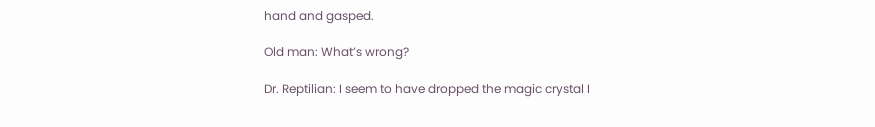hand and gasped.

Old man: What’s wrong?

Dr. Reptilian: I seem to have dropped the magic crystal I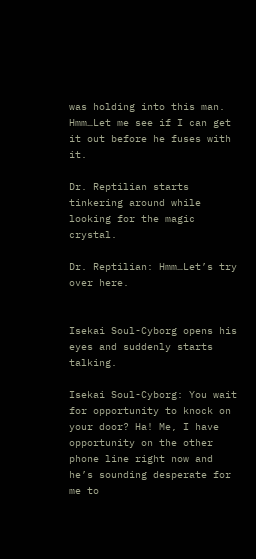was holding into this man. Hmm…Let me see if I can get it out before he fuses with it.

Dr. Reptilian starts tinkering around while looking for the magic crystal.

Dr. Reptilian: Hmm…Let’s try over here.


Isekai Soul-Cyborg opens his eyes and suddenly starts talking.

Isekai Soul-Cyborg: You wait for opportunity to knock on your door? Ha! Me, I have opportunity on the other phone line right now and he’s sounding desperate for me to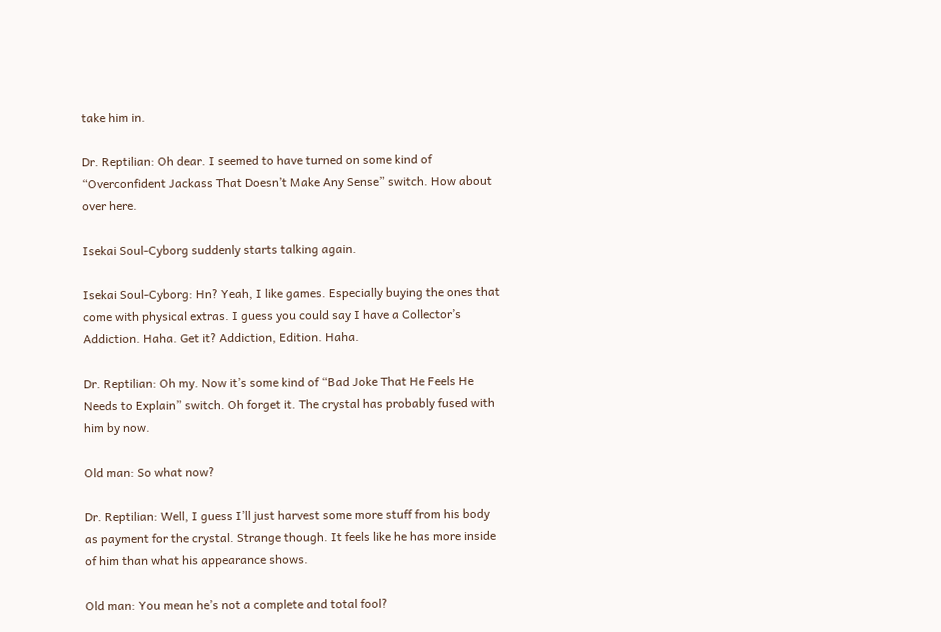take him in.

Dr. Reptilian: Oh dear. I seemed to have turned on some kind of “Overconfident Jackass That Doesn’t Make Any Sense” switch. How about over here.

Isekai Soul-Cyborg suddenly starts talking again.

Isekai Soul-Cyborg: Hn? Yeah, I like games. Especially buying the ones that come with physical extras. I guess you could say I have a Collector’s Addiction. Haha. Get it? Addiction, Edition. Haha.

Dr. Reptilian: Oh my. Now it’s some kind of “Bad Joke That He Feels He Needs to Explain” switch. Oh forget it. The crystal has probably fused with him by now.

Old man: So what now?

Dr. Reptilian: Well, I guess I’ll just harvest some more stuff from his body as payment for the crystal. Strange though. It feels like he has more inside of him than what his appearance shows.

Old man: You mean he’s not a complete and total fool?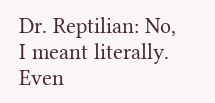Dr. Reptilian: No, I meant literally. Even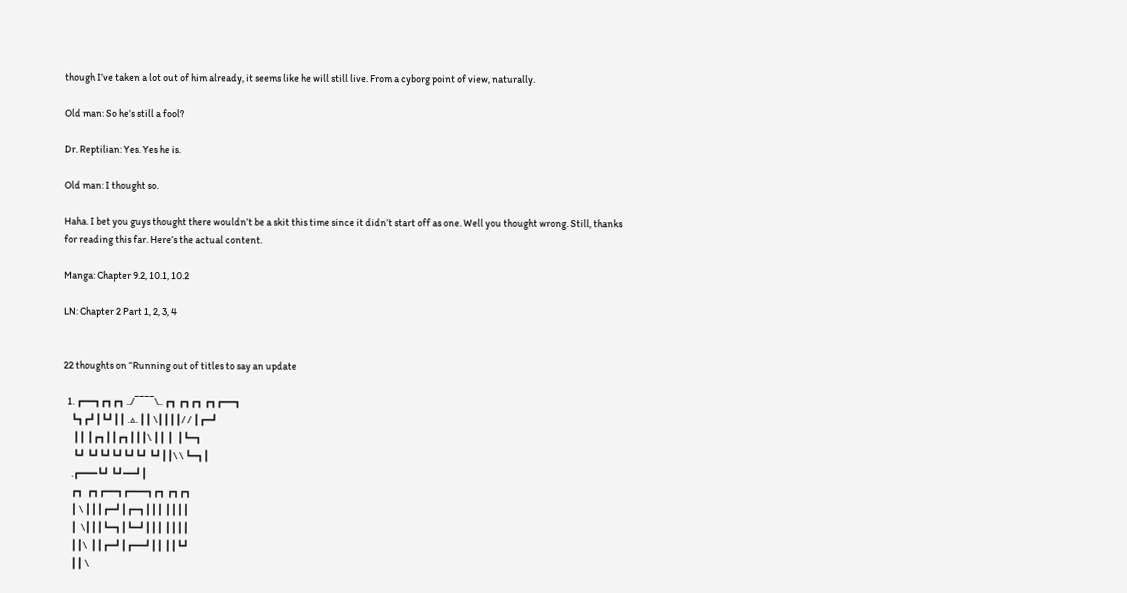though I’ve taken a lot out of him already, it seems like he will still live. From a cyborg point of view, naturally.

Old man: So he’s still a fool?

Dr. Reptilian: Yes. Yes he is.

Old man: I thought so.

Haha. I bet you guys thought there wouldn’t be a skit this time since it didn’t start off as one. Well you thought wrong. Still, thanks for reading this far. Here’s the actual content.

Manga: Chapter 9.2, 10.1, 10.2

LN: Chapter 2 Part 1, 2, 3, 4


22 thoughts on “Running out of titles to say an update

  1. ┏━━┓┏┓┏┓ ../¯¯¯¯\.. ┏┓ ┏┓┏┓ ┏┓┏━━┓
    ┗┓┏┛┃┗┛┃┃ .△. ┃┃ \┃┃┃┃/ / ┃┏━┛
     ┃┃ ┃┏┓┃┃┏┓┃┃┃\ ┃┃ ┃  ┃┗━┓
     ┗┛ ┗┛┗┛┗┛┗┛┗┛ ┗┛┃┃\ \ ┗━┓┃
    .┏━━━┗┛ ┗┛━━┛┃
    ┏┓  ┏┓┏━━┓┏━━━┓┏┓ ┏┓┏┓
    ┃ \ ┃┃┃┏━┛┃┏━┓┃┃┃ ┃┃┃┃
    ┃  \┃┃┃┗━┓┃┗━┛┃┃┃ ┃┃┃┃
    ┃┃\  ┃┃┏━┛┃┏━━┛┃┃ ┃┃┗┛
    ┃┃ \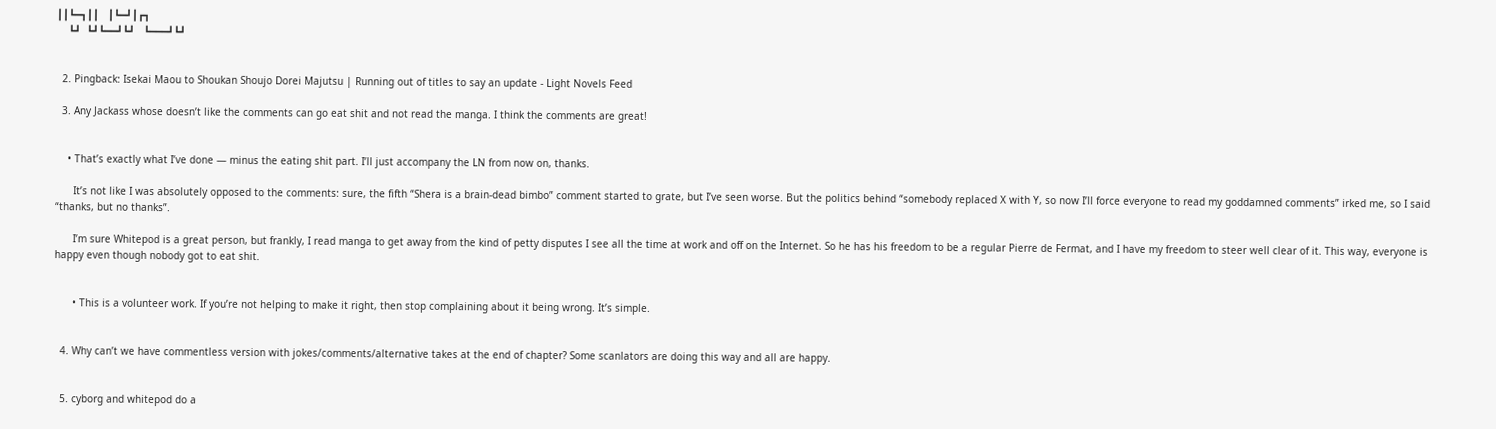┃┃┗━┓┃┃   ┃┗━┛┃┏┓
    ┗┛  ┗┛┗━━┛┗┛   ┗━━━┛┗┛


  2. Pingback: Isekai Maou to Shoukan Shoujo Dorei Majutsu | Running out of titles to say an update - Light Novels Feed

  3. Any Jackass whose doesn’t like the comments can go eat shit and not read the manga. I think the comments are great!


    • That’s exactly what I’ve done — minus the eating shit part. I’ll just accompany the LN from now on, thanks.

      It’s not like I was absolutely opposed to the comments: sure, the fifth “Shera is a brain-dead bimbo” comment started to grate, but I’ve seen worse. But the politics behind “somebody replaced X with Y, so now I’ll force everyone to read my goddamned comments” irked me, so I said “thanks, but no thanks”.

      I’m sure Whitepod is a great person, but frankly, I read manga to get away from the kind of petty disputes I see all the time at work and off on the Internet. So he has his freedom to be a regular Pierre de Fermat, and I have my freedom to steer well clear of it. This way, everyone is happy even though nobody got to eat shit.


      • This is a volunteer work. If you’re not helping to make it right, then stop complaining about it being wrong. It’s simple.


  4. Why can’t we have commentless version with jokes/comments/alternative takes at the end of chapter? Some scanlators are doing this way and all are happy.


  5. cyborg and whitepod do a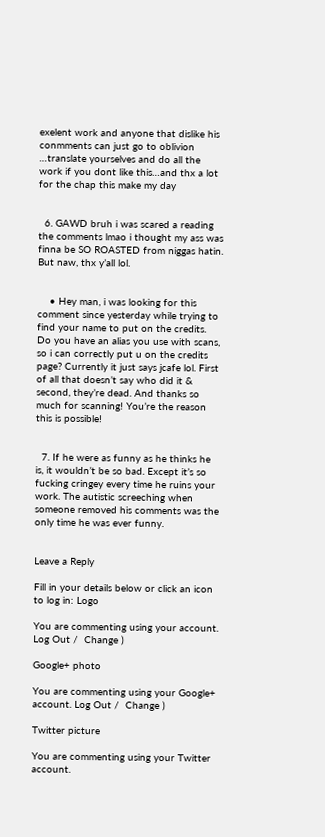exelent work and anyone that dislike his conmments can just go to oblivion …translate yourselves and do all the work if you dont like this…and thx a lot for the chap this make my day


  6. GAWD bruh i was scared a reading the comments lmao i thought my ass was finna be SO ROASTED from niggas hatin. But naw, thx y’all lol.


    • Hey man, i was looking for this comment since yesterday while trying to find your name to put on the credits. Do you have an alias you use with scans, so i can correctly put u on the credits page? Currently it just says jcafe lol. First of all that doesn’t say who did it & second, they’re dead. And thanks so much for scanning! You’re the reason this is possible!


  7. If he were as funny as he thinks he is, it wouldn’t be so bad. Except it’s so fucking cringey every time he ruins your work. The autistic screeching when someone removed his comments was the only time he was ever funny.


Leave a Reply

Fill in your details below or click an icon to log in: Logo

You are commenting using your account. Log Out /  Change )

Google+ photo

You are commenting using your Google+ account. Log Out /  Change )

Twitter picture

You are commenting using your Twitter account.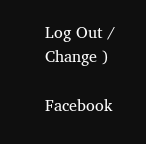Log Out /  Change )

Facebook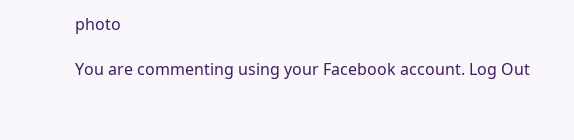photo

You are commenting using your Facebook account. Log Out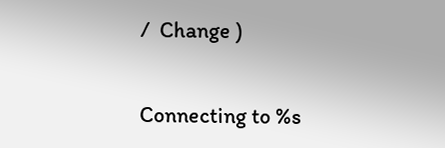/  Change )


Connecting to %s